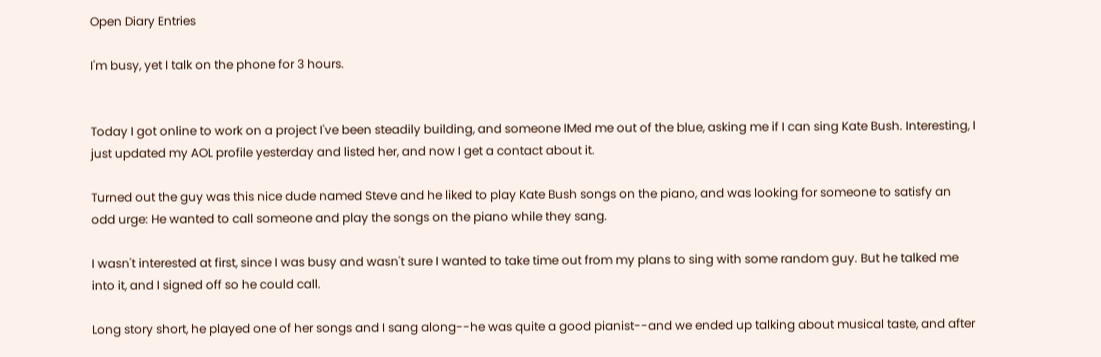Open Diary Entries

I'm busy, yet I talk on the phone for 3 hours.


Today I got online to work on a project I've been steadily building, and someone IMed me out of the blue, asking me if I can sing Kate Bush. Interesting, I just updated my AOL profile yesterday and listed her, and now I get a contact about it.

Turned out the guy was this nice dude named Steve and he liked to play Kate Bush songs on the piano, and was looking for someone to satisfy an odd urge: He wanted to call someone and play the songs on the piano while they sang.

I wasn't interested at first, since I was busy and wasn't sure I wanted to take time out from my plans to sing with some random guy. But he talked me into it, and I signed off so he could call.

Long story short, he played one of her songs and I sang along--he was quite a good pianist--and we ended up talking about musical taste, and after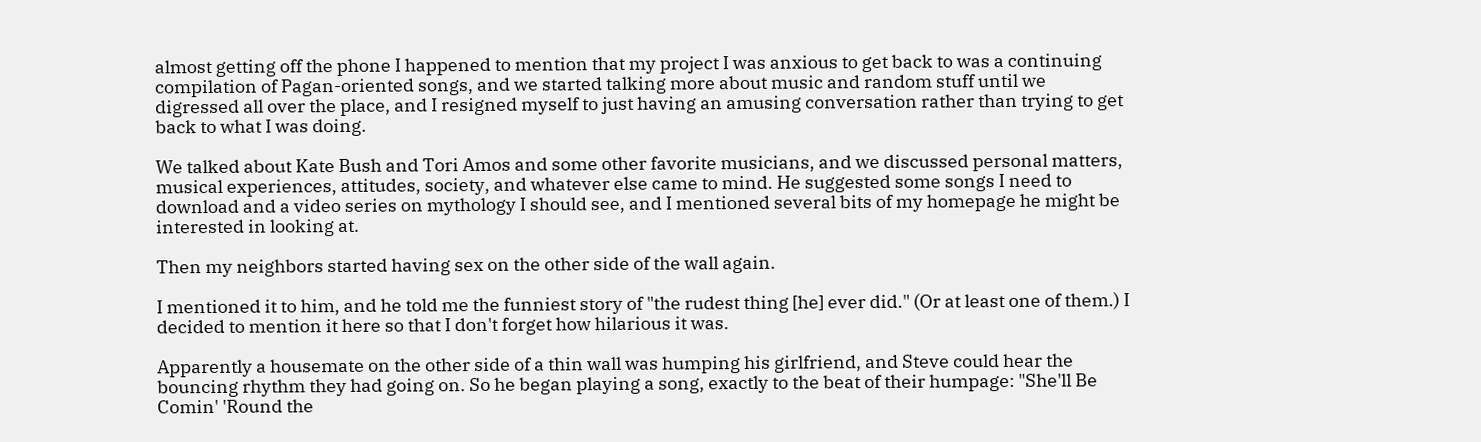almost getting off the phone I happened to mention that my project I was anxious to get back to was a continuing compilation of Pagan-oriented songs, and we started talking more about music and random stuff until we digressed all over the place, and I resigned myself to just having an amusing conversation rather than trying to get back to what I was doing.

We talked about Kate Bush and Tori Amos and some other favorite musicians, and we discussed personal matters, musical experiences, attitudes, society, and whatever else came to mind. He suggested some songs I need to download and a video series on mythology I should see, and I mentioned several bits of my homepage he might be interested in looking at.

Then my neighbors started having sex on the other side of the wall again.

I mentioned it to him, and he told me the funniest story of "the rudest thing [he] ever did." (Or at least one of them.) I decided to mention it here so that I don't forget how hilarious it was.

Apparently a housemate on the other side of a thin wall was humping his girlfriend, and Steve could hear the bouncing rhythm they had going on. So he began playing a song, exactly to the beat of their humpage: "She'll Be Comin' 'Round the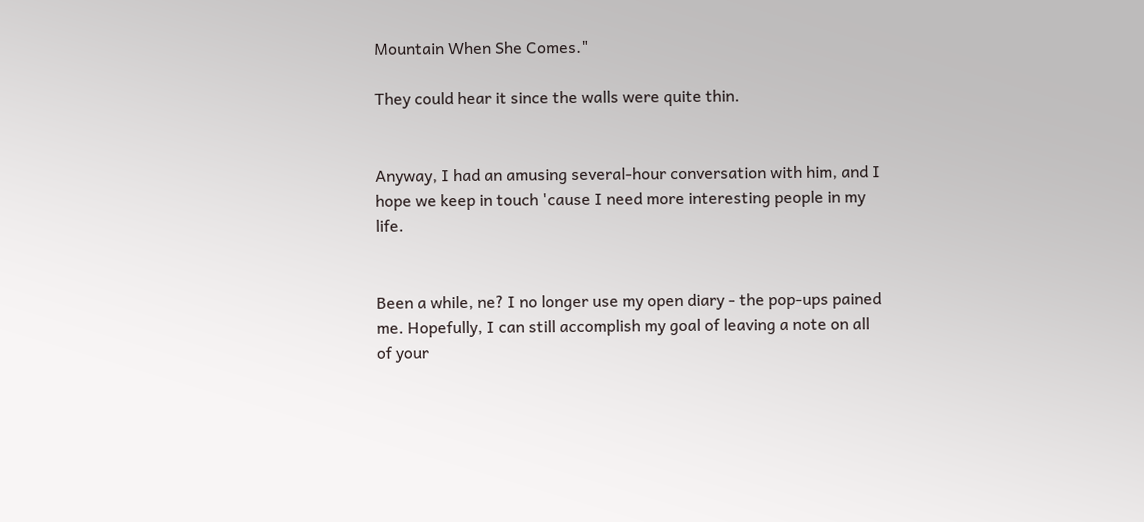Mountain When She Comes."

They could hear it since the walls were quite thin.


Anyway, I had an amusing several-hour conversation with him, and I hope we keep in touch 'cause I need more interesting people in my life.


Been a while, ne? I no longer use my open diary - the pop-ups pained me. Hopefully, I can still accomplish my goal of leaving a note on all of your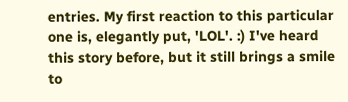entries. My first reaction to this particular one is, elegantly put, 'LOL'. :) I've heard this story before, but it still brings a smile to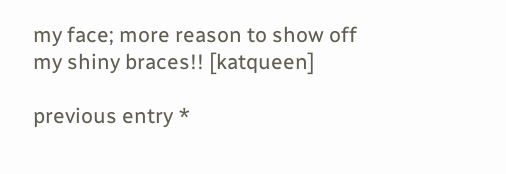my face; more reason to show off my shiny braces!! [katqueen]

previous entry *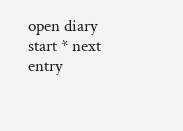open diary start * next entry